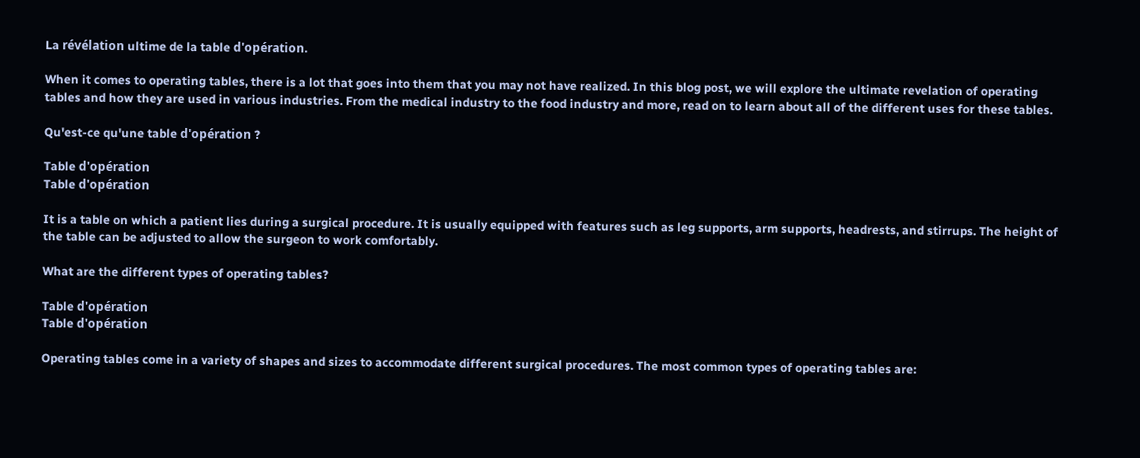La révélation ultime de la table d'opération.

When it comes to operating tables, there is a lot that goes into them that you may not have realized. In this blog post, we will explore the ultimate revelation of operating tables and how they are used in various industries. From the medical industry to the food industry and more, read on to learn about all of the different uses for these tables.

Qu'est-ce qu'une table d'opération ?

Table d'opération
Table d'opération

It is a table on which a patient lies during a surgical procedure. It is usually equipped with features such as leg supports, arm supports, headrests, and stirrups. The height of the table can be adjusted to allow the surgeon to work comfortably.

What are the different types of operating tables?

Table d'opération
Table d'opération

Operating tables come in a variety of shapes and sizes to accommodate different surgical procedures. The most common types of operating tables are: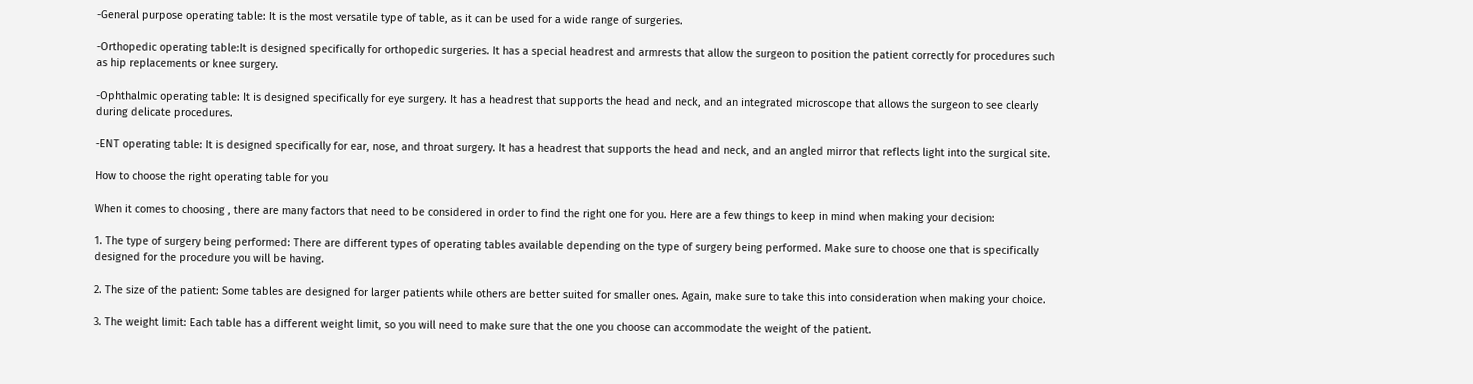-General purpose operating table: It is the most versatile type of table, as it can be used for a wide range of surgeries.

-Orthopedic operating table:It is designed specifically for orthopedic surgeries. It has a special headrest and armrests that allow the surgeon to position the patient correctly for procedures such as hip replacements or knee surgery.

-Ophthalmic operating table: It is designed specifically for eye surgery. It has a headrest that supports the head and neck, and an integrated microscope that allows the surgeon to see clearly during delicate procedures.

-ENT operating table: It is designed specifically for ear, nose, and throat surgery. It has a headrest that supports the head and neck, and an angled mirror that reflects light into the surgical site.

How to choose the right operating table for you

When it comes to choosing , there are many factors that need to be considered in order to find the right one for you. Here are a few things to keep in mind when making your decision:

1. The type of surgery being performed: There are different types of operating tables available depending on the type of surgery being performed. Make sure to choose one that is specifically designed for the procedure you will be having.

2. The size of the patient: Some tables are designed for larger patients while others are better suited for smaller ones. Again, make sure to take this into consideration when making your choice.

3. The weight limit: Each table has a different weight limit, so you will need to make sure that the one you choose can accommodate the weight of the patient.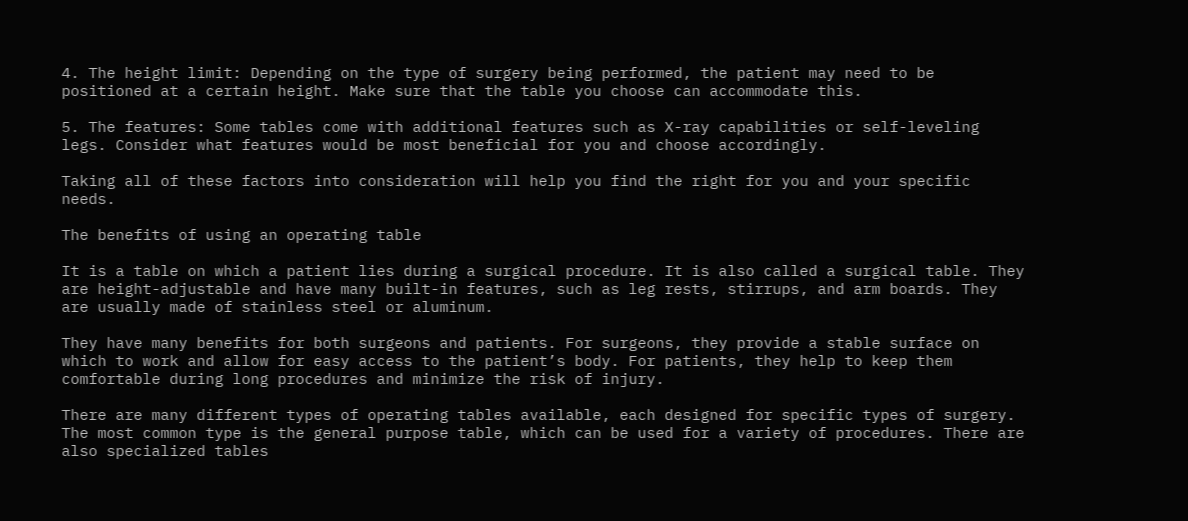4. The height limit: Depending on the type of surgery being performed, the patient may need to be positioned at a certain height. Make sure that the table you choose can accommodate this.

5. The features: Some tables come with additional features such as X-ray capabilities or self-leveling legs. Consider what features would be most beneficial for you and choose accordingly.

Taking all of these factors into consideration will help you find the right for you and your specific needs.

The benefits of using an operating table

It is a table on which a patient lies during a surgical procedure. It is also called a surgical table. They are height-adjustable and have many built-in features, such as leg rests, stirrups, and arm boards. They are usually made of stainless steel or aluminum.

They have many benefits for both surgeons and patients. For surgeons, they provide a stable surface on which to work and allow for easy access to the patient’s body. For patients, they help to keep them comfortable during long procedures and minimize the risk of injury.

There are many different types of operating tables available, each designed for specific types of surgery. The most common type is the general purpose table, which can be used for a variety of procedures. There are also specialized tables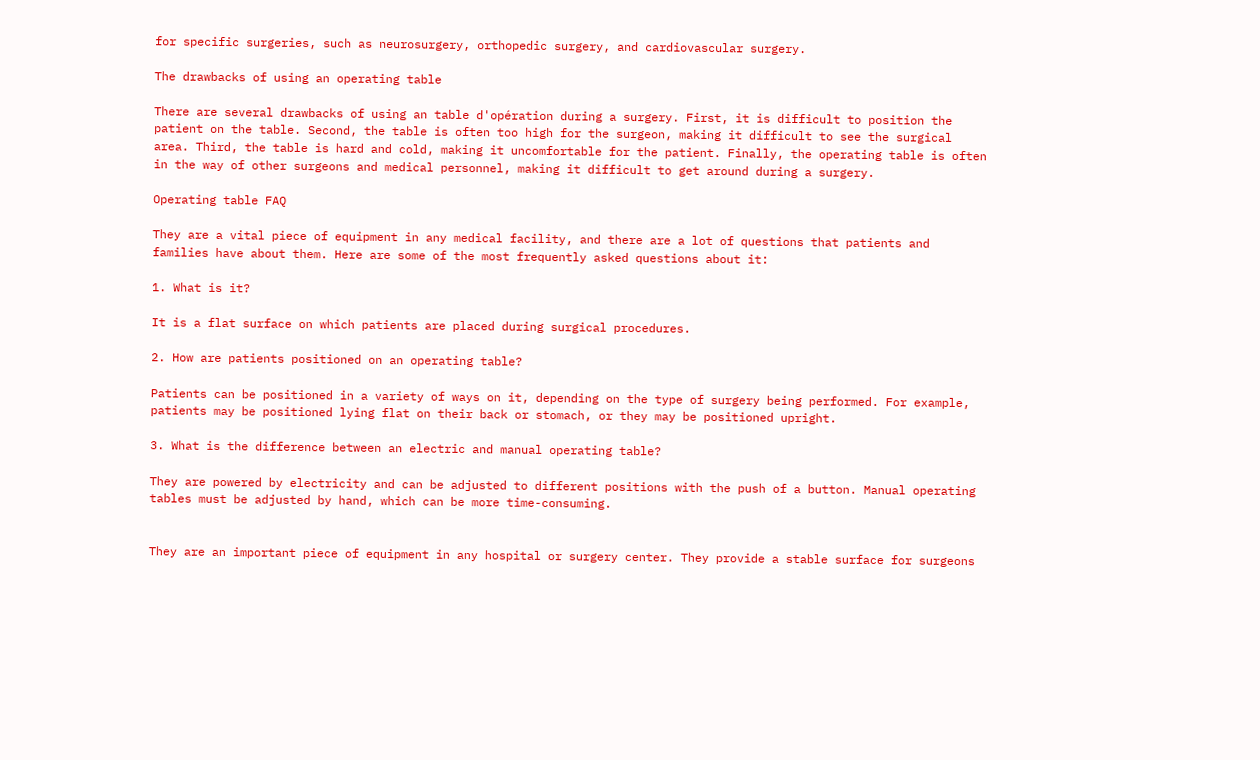for specific surgeries, such as neurosurgery, orthopedic surgery, and cardiovascular surgery.

The drawbacks of using an operating table

There are several drawbacks of using an table d'opération during a surgery. First, it is difficult to position the patient on the table. Second, the table is often too high for the surgeon, making it difficult to see the surgical area. Third, the table is hard and cold, making it uncomfortable for the patient. Finally, the operating table is often in the way of other surgeons and medical personnel, making it difficult to get around during a surgery.

Operating table FAQ

They are a vital piece of equipment in any medical facility, and there are a lot of questions that patients and families have about them. Here are some of the most frequently asked questions about it:

1. What is it?

It is a flat surface on which patients are placed during surgical procedures.

2. How are patients positioned on an operating table?

Patients can be positioned in a variety of ways on it, depending on the type of surgery being performed. For example, patients may be positioned lying flat on their back or stomach, or they may be positioned upright.

3. What is the difference between an electric and manual operating table?

They are powered by electricity and can be adjusted to different positions with the push of a button. Manual operating tables must be adjusted by hand, which can be more time-consuming.


They are an important piece of equipment in any hospital or surgery center. They provide a stable surface for surgeons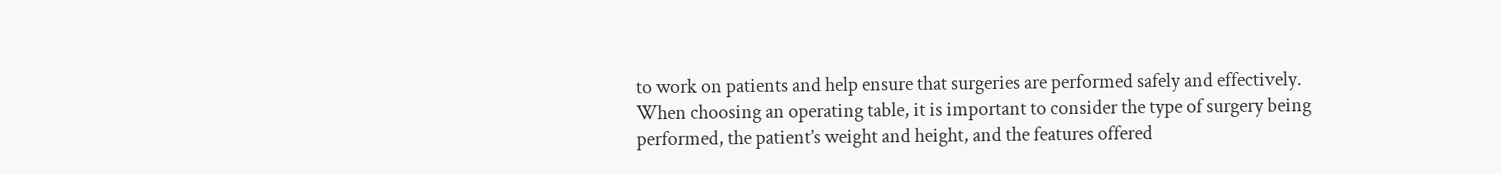to work on patients and help ensure that surgeries are performed safely and effectively. When choosing an operating table, it is important to consider the type of surgery being performed, the patient’s weight and height, and the features offered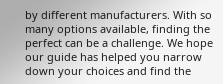by different manufacturers. With so many options available, finding the perfect can be a challenge. We hope our guide has helped you narrow down your choices and find the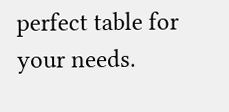perfect table for your needs.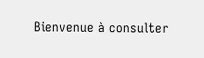Bienvenue à consulter